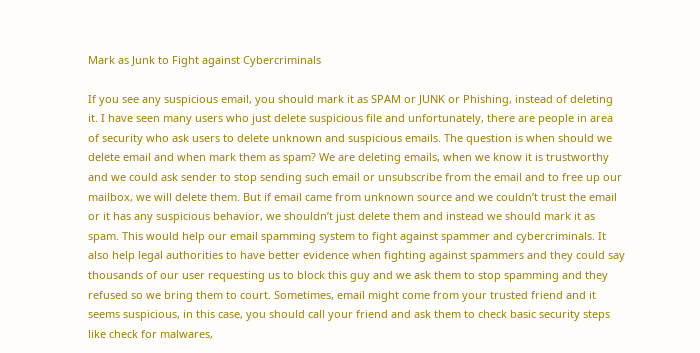Mark as Junk to Fight against Cybercriminals

If you see any suspicious email, you should mark it as SPAM or JUNK or Phishing, instead of deleting it. I have seen many users who just delete suspicious file and unfortunately, there are people in area of security who ask users to delete unknown and suspicious emails. The question is when should we delete email and when mark them as spam? We are deleting emails, when we know it is trustworthy and we could ask sender to stop sending such email or unsubscribe from the email and to free up our mailbox, we will delete them. But if email came from unknown source and we couldn’t trust the email or it has any suspicious behavior, we shouldn’t just delete them and instead we should mark it as spam. This would help our email spamming system to fight against spammer and cybercriminals. It also help legal authorities to have better evidence when fighting against spammers and they could say thousands of our user requesting us to block this guy and we ask them to stop spamming and they refused so we bring them to court. Sometimes, email might come from your trusted friend and it seems suspicious, in this case, you should call your friend and ask them to check basic security steps like check for malwares,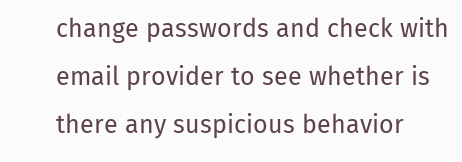change passwords and check with email provider to see whether is there any suspicious behavior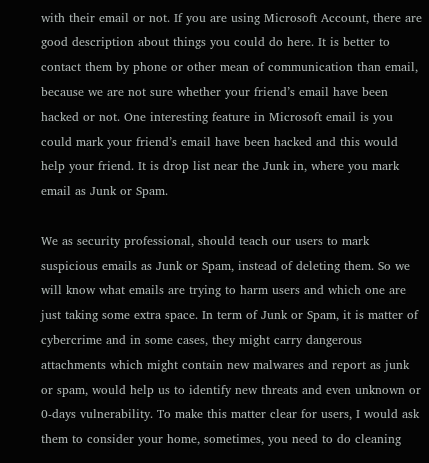with their email or not. If you are using Microsoft Account, there are good description about things you could do here. It is better to contact them by phone or other mean of communication than email, because we are not sure whether your friend’s email have been hacked or not. One interesting feature in Microsoft email is you could mark your friend’s email have been hacked and this would help your friend. It is drop list near the Junk in, where you mark email as Junk or Spam.

We as security professional, should teach our users to mark suspicious emails as Junk or Spam, instead of deleting them. So we will know what emails are trying to harm users and which one are just taking some extra space. In term of Junk or Spam, it is matter of cybercrime and in some cases, they might carry dangerous attachments which might contain new malwares and report as junk or spam, would help us to identify new threats and even unknown or 0-days vulnerability. To make this matter clear for users, I would ask them to consider your home, sometimes, you need to do cleaning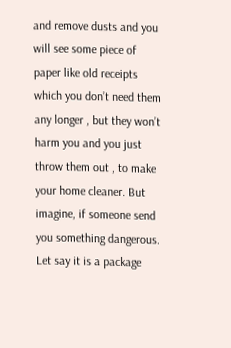and remove dusts and you will see some piece of paper like old receipts which you don’t need them any longer , but they won’t harm you and you just throw them out , to make your home cleaner. But imagine, if someone send you something dangerous. Let say it is a package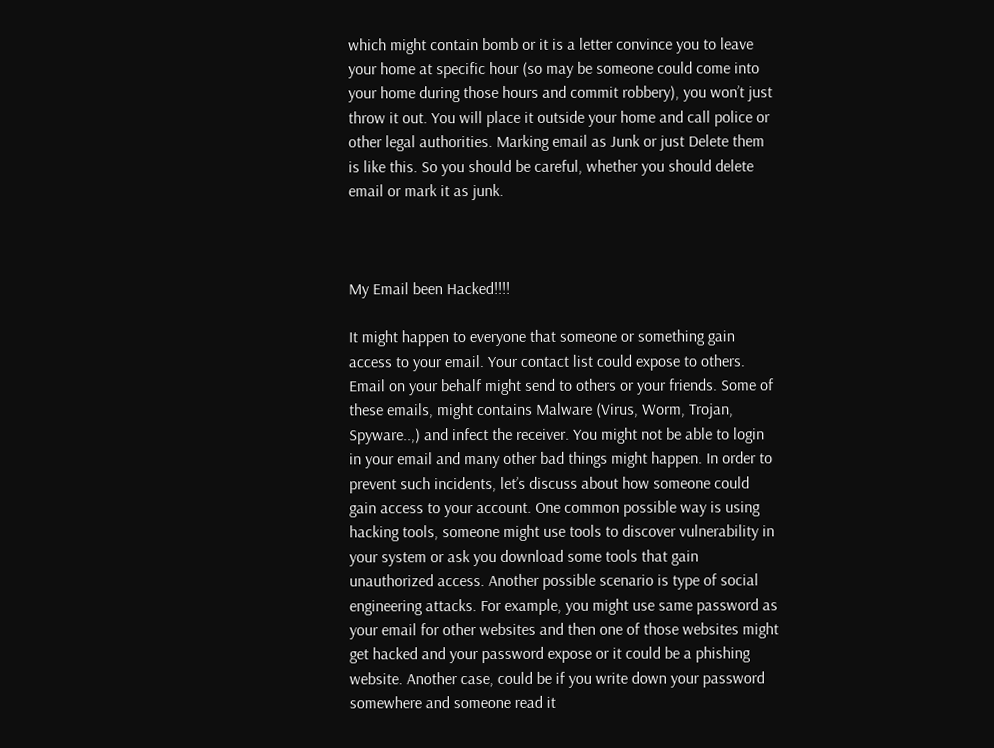which might contain bomb or it is a letter convince you to leave your home at specific hour (so may be someone could come into your home during those hours and commit robbery), you won’t just throw it out. You will place it outside your home and call police or other legal authorities. Marking email as Junk or just Delete them is like this. So you should be careful, whether you should delete email or mark it as junk.



My Email been Hacked!!!!

It might happen to everyone that someone or something gain access to your email. Your contact list could expose to others. Email on your behalf might send to others or your friends. Some of these emails, might contains Malware (Virus, Worm, Trojan, Spyware..,) and infect the receiver. You might not be able to login in your email and many other bad things might happen. In order to prevent such incidents, let’s discuss about how someone could gain access to your account. One common possible way is using hacking tools, someone might use tools to discover vulnerability in your system or ask you download some tools that gain unauthorized access. Another possible scenario is type of social engineering attacks. For example, you might use same password as your email for other websites and then one of those websites might get hacked and your password expose or it could be a phishing website. Another case, could be if you write down your password somewhere and someone read it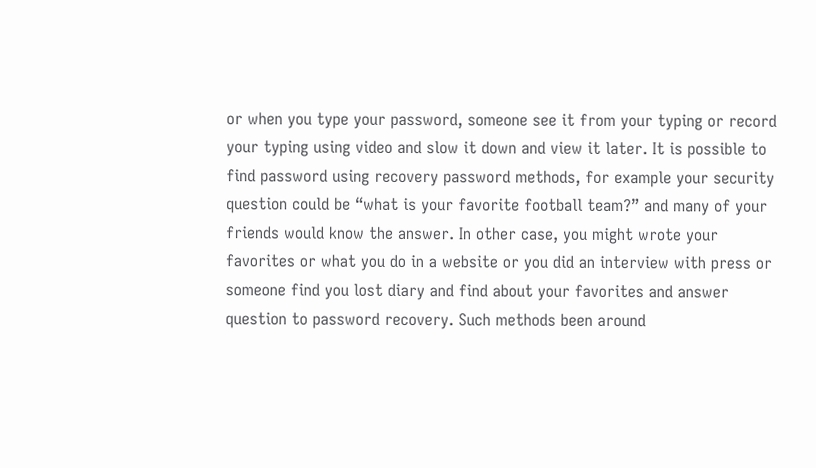or when you type your password, someone see it from your typing or record your typing using video and slow it down and view it later. It is possible to find password using recovery password methods, for example your security question could be “what is your favorite football team?” and many of your friends would know the answer. In other case, you might wrote your favorites or what you do in a website or you did an interview with press or someone find you lost diary and find about your favorites and answer question to password recovery. Such methods been around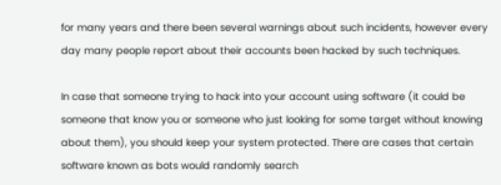for many years and there been several warnings about such incidents, however every day many people report about their accounts been hacked by such techniques.

In case that someone trying to hack into your account using software (it could be someone that know you or someone who just looking for some target without knowing about them), you should keep your system protected. There are cases that certain software known as bots would randomly search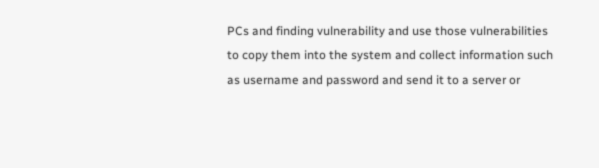PCs and finding vulnerability and use those vulnerabilities to copy them into the system and collect information such as username and password and send it to a server or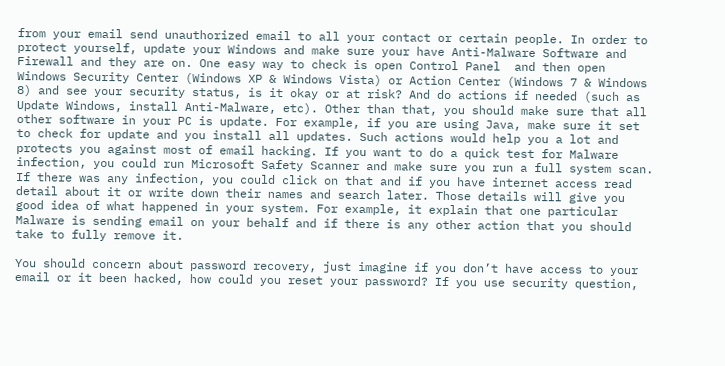from your email send unauthorized email to all your contact or certain people. In order to protect yourself, update your Windows and make sure your have Anti-Malware Software and Firewall and they are on. One easy way to check is open Control Panel  and then open Windows Security Center (Windows XP & Windows Vista) or Action Center (Windows 7 & Windows 8) and see your security status, is it okay or at risk? And do actions if needed (such as Update Windows, install Anti-Malware, etc). Other than that, you should make sure that all other software in your PC is update. For example, if you are using Java, make sure it set to check for update and you install all updates. Such actions would help you a lot and protects you against most of email hacking. If you want to do a quick test for Malware infection, you could run Microsoft Safety Scanner and make sure you run a full system scan. If there was any infection, you could click on that and if you have internet access read detail about it or write down their names and search later. Those details will give you good idea of what happened in your system. For example, it explain that one particular Malware is sending email on your behalf and if there is any other action that you should take to fully remove it.

You should concern about password recovery, just imagine if you don’t have access to your email or it been hacked, how could you reset your password? If you use security question,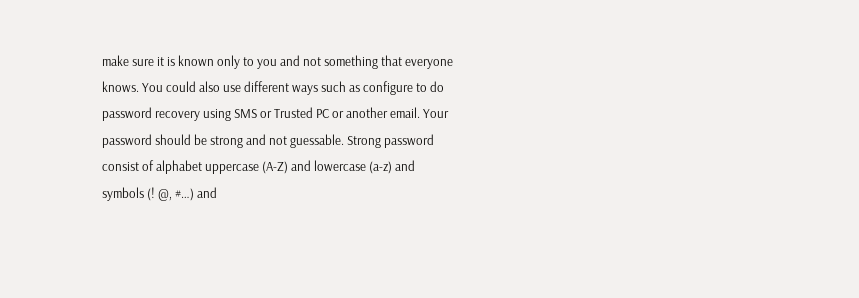make sure it is known only to you and not something that everyone knows. You could also use different ways such as configure to do password recovery using SMS or Trusted PC or another email. Your password should be strong and not guessable. Strong password consist of alphabet uppercase (A-Z) and lowercase (a-z) and symbols (! @, #…) and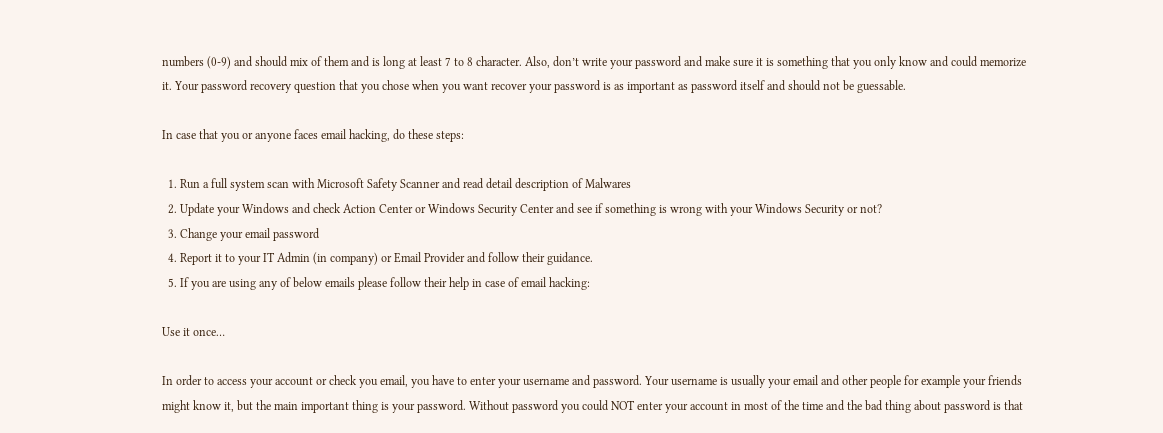numbers (0-9) and should mix of them and is long at least 7 to 8 character. Also, don’t write your password and make sure it is something that you only know and could memorize it. Your password recovery question that you chose when you want recover your password is as important as password itself and should not be guessable.

In case that you or anyone faces email hacking, do these steps:

  1. Run a full system scan with Microsoft Safety Scanner and read detail description of Malwares
  2. Update your Windows and check Action Center or Windows Security Center and see if something is wrong with your Windows Security or not?
  3. Change your email password
  4. Report it to your IT Admin (in company) or Email Provider and follow their guidance.
  5. If you are using any of below emails please follow their help in case of email hacking:

Use it once…

In order to access your account or check you email, you have to enter your username and password. Your username is usually your email and other people for example your friends might know it, but the main important thing is your password. Without password you could NOT enter your account in most of the time and the bad thing about password is that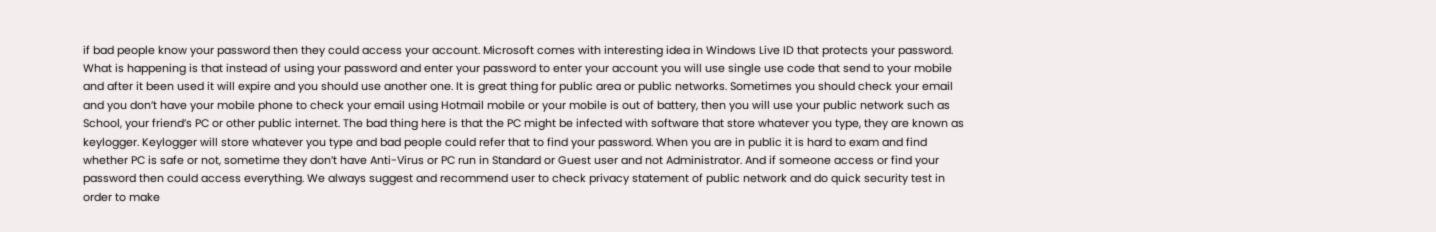if bad people know your password then they could access your account. Microsoft comes with interesting idea in Windows Live ID that protects your password. What is happening is that instead of using your password and enter your password to enter your account you will use single use code that send to your mobile and after it been used it will expire and you should use another one. It is great thing for public area or public networks. Sometimes you should check your email and you don’t have your mobile phone to check your email using Hotmail mobile or your mobile is out of battery, then you will use your public network such as School, your friend’s PC or other public internet. The bad thing here is that the PC might be infected with software that store whatever you type, they are known as keylogger. Keylogger will store whatever you type and bad people could refer that to find your password. When you are in public it is hard to exam and find whether PC is safe or not, sometime they don’t have Anti-Virus or PC run in Standard or Guest user and not Administrator. And if someone access or find your password then could access everything. We always suggest and recommend user to check privacy statement of public network and do quick security test in order to make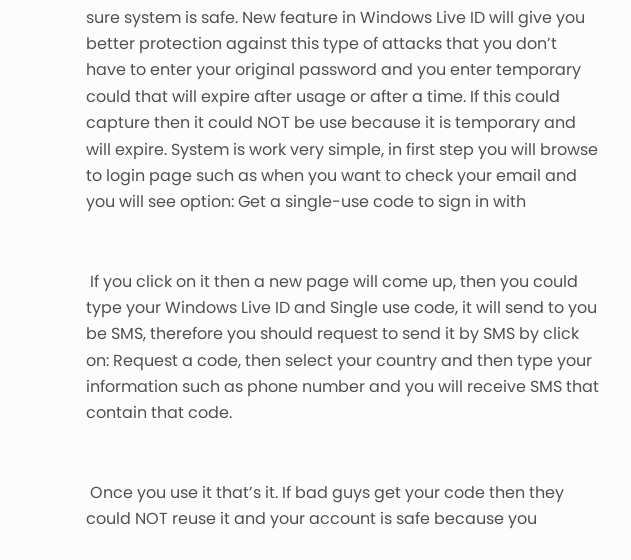sure system is safe. New feature in Windows Live ID will give you better protection against this type of attacks that you don’t have to enter your original password and you enter temporary could that will expire after usage or after a time. If this could capture then it could NOT be use because it is temporary and will expire. System is work very simple, in first step you will browse to login page such as when you want to check your email and you will see option: Get a single-use code to sign in with


 If you click on it then a new page will come up, then you could type your Windows Live ID and Single use code, it will send to you be SMS, therefore you should request to send it by SMS by click on: Request a code, then select your country and then type your information such as phone number and you will receive SMS that contain that code.


 Once you use it that’s it. If bad guys get your code then they could NOT reuse it and your account is safe because you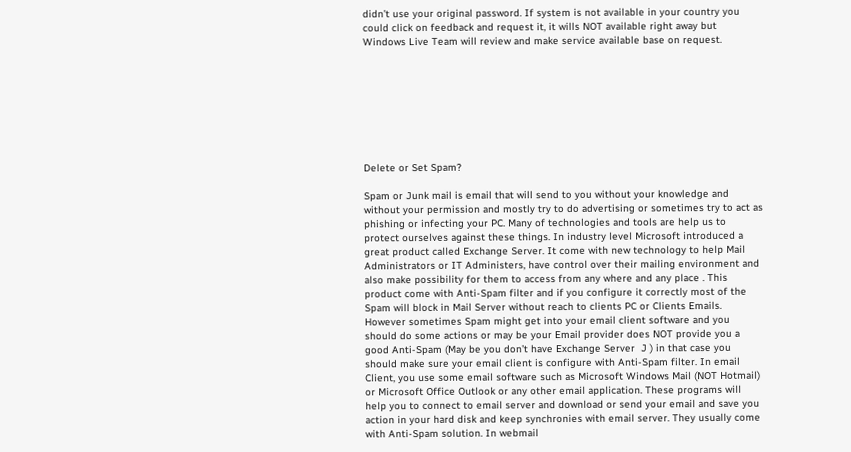didn’t use your original password. If system is not available in your country you could click on feedback and request it, it wills NOT available right away but Windows Live Team will review and make service available base on request.








Delete or Set Spam?

Spam or Junk mail is email that will send to you without your knowledge and without your permission and mostly try to do advertising or sometimes try to act as phishing or infecting your PC. Many of technologies and tools are help us to protect ourselves against these things. In industry level Microsoft introduced a great product called Exchange Server. It come with new technology to help Mail Administrators or IT Administers, have control over their mailing environment and also make possibility for them to access from any where and any place . This product come with Anti-Spam filter and if you configure it correctly most of the Spam will block in Mail Server without reach to clients PC or Clients Emails. However sometimes Spam might get into your email client software and you should do some actions or may be your Email provider does NOT provide you a good Anti-Spam (May be you don’t have Exchange Server  J ) in that case you should make sure your email client is configure with Anti-Spam filter. In email Client, you use some email software such as Microsoft Windows Mail (NOT Hotmail) or Microsoft Office Outlook or any other email application. These programs will help you to connect to email server and download or send your email and save you action in your hard disk and keep synchronies with email server. They usually come with Anti-Spam solution. In webmail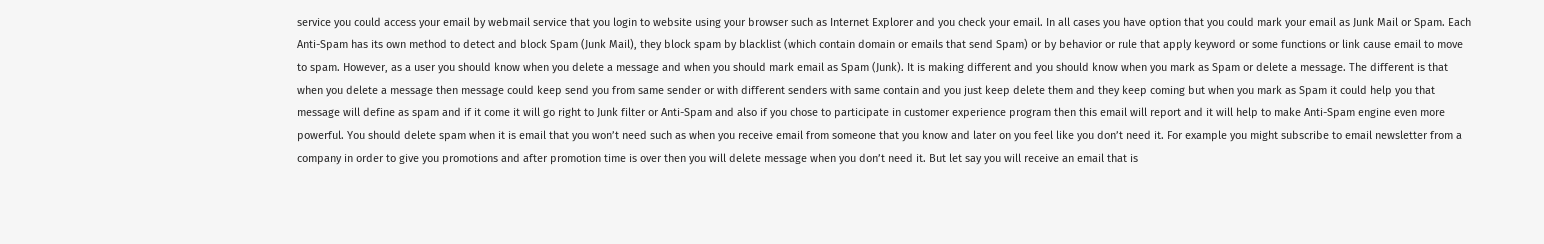service you could access your email by webmail service that you login to website using your browser such as Internet Explorer and you check your email. In all cases you have option that you could mark your email as Junk Mail or Spam. Each Anti-Spam has its own method to detect and block Spam (Junk Mail), they block spam by blacklist (which contain domain or emails that send Spam) or by behavior or rule that apply keyword or some functions or link cause email to move to spam. However, as a user you should know when you delete a message and when you should mark email as Spam (Junk). It is making different and you should know when you mark as Spam or delete a message. The different is that when you delete a message then message could keep send you from same sender or with different senders with same contain and you just keep delete them and they keep coming but when you mark as Spam it could help you that message will define as spam and if it come it will go right to Junk filter or Anti-Spam and also if you chose to participate in customer experience program then this email will report and it will help to make Anti-Spam engine even more powerful. You should delete spam when it is email that you won’t need such as when you receive email from someone that you know and later on you feel like you don’t need it. For example you might subscribe to email newsletter from a company in order to give you promotions and after promotion time is over then you will delete message when you don’t need it. But let say you will receive an email that is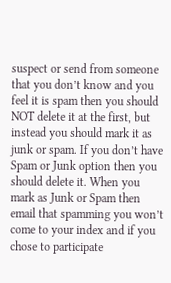suspect or send from someone that you don’t know and you feel it is spam then you should NOT delete it at the first, but instead you should mark it as junk or spam. If you don’t have Spam or Junk option then you should delete it. When you mark as Junk or Spam then email that spamming you won’t come to your index and if you chose to participate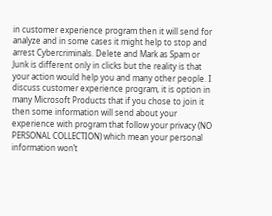in customer experience program then it will send for analyze and in some cases it might help to stop and arrest Cybercriminals. Delete and Mark as Spam or Junk is different only in clicks but the reality is that your action would help you and many other people. I discuss customer experience program, it is option in many Microsoft Products that if you chose to join it then some information will send about your experience with program that follow your privacy (NO PERSONAL COLLECTION) which mean your personal information won’t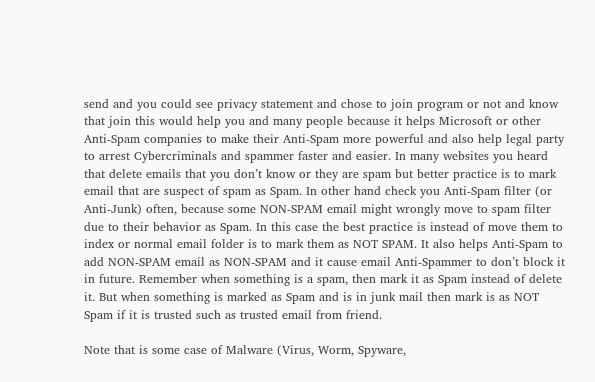send and you could see privacy statement and chose to join program or not and know that join this would help you and many people because it helps Microsoft or other Anti-Spam companies to make their Anti-Spam more powerful and also help legal party to arrest Cybercriminals and spammer faster and easier. In many websites you heard that delete emails that you don’t know or they are spam but better practice is to mark email that are suspect of spam as Spam. In other hand check you Anti-Spam filter (or Anti-Junk) often, because some NON-SPAM email might wrongly move to spam filter due to their behavior as Spam. In this case the best practice is instead of move them to index or normal email folder is to mark them as NOT SPAM. It also helps Anti-Spam to add NON-SPAM email as NON-SPAM and it cause email Anti-Spammer to don’t block it in future. Remember when something is a spam, then mark it as Spam instead of delete it. But when something is marked as Spam and is in junk mail then mark is as NOT Spam if it is trusted such as trusted email from friend.

Note that is some case of Malware (Virus, Worm, Spyware,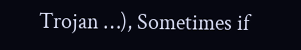Trojan …), Sometimes if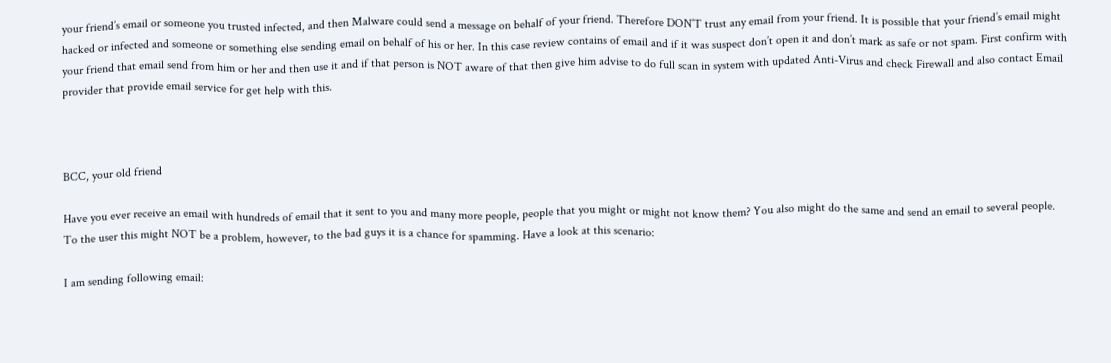your friend’s email or someone you trusted infected, and then Malware could send a message on behalf of your friend. Therefore DON’T trust any email from your friend. It is possible that your friend’s email might hacked or infected and someone or something else sending email on behalf of his or her. In this case review contains of email and if it was suspect don’t open it and don’t mark as safe or not spam. First confirm with your friend that email send from him or her and then use it and if that person is NOT aware of that then give him advise to do full scan in system with updated Anti-Virus and check Firewall and also contact Email provider that provide email service for get help with this.



BCC, your old friend

Have you ever receive an email with hundreds of email that it sent to you and many more people, people that you might or might not know them? You also might do the same and send an email to several people. To the user this might NOT be a problem, however, to the bad guys it is a chance for spamming. Have a look at this scenario:

I am sending following email: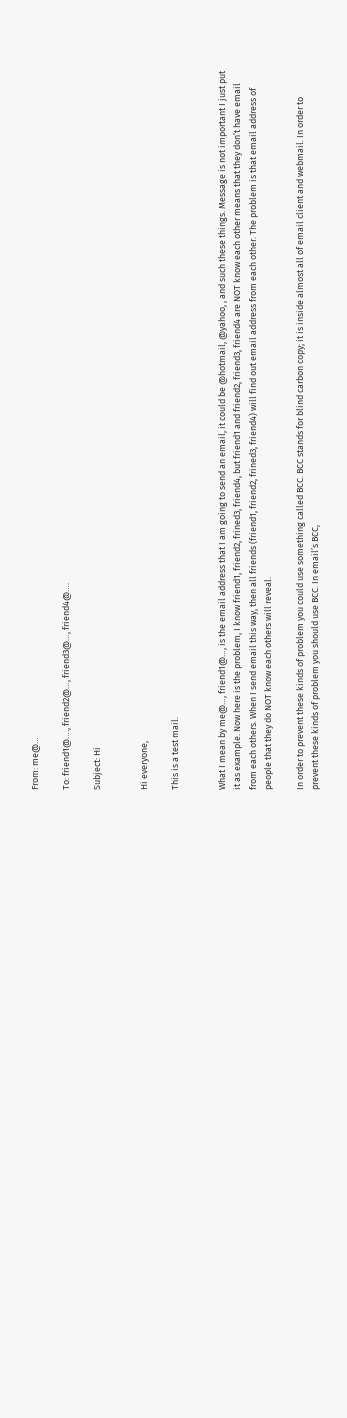From: me@…

To: friend1@…., friend2@…, friend3@…, friend4@….

Subject: Hi


Hi everyone,

This is a test mail.


What I mean by me@…, friend1@…, is the email address that I am going to send an email, it could be @hotmail, @yahoo, , and such these things. Message is not important I just put it as example. Now here is the problem, I know friend1, friend2, frined3, friend4, but friend1 and friend2, friend3, friend4 are NOT know each other means that they don’t have email from each others. When I send email this way, then all friends (friend1, friend2, frined3, friend4) will find out email address from each other. The problem is that email address of people that they do NOT know each others will reveal.

In order to prevent these kinds of problem you could use something called BCC. BCC stands for blind carbon copy; it is inside almost all of email client and webmail. In order to prevent these kinds of problem you should use BCC. In email’s BCC,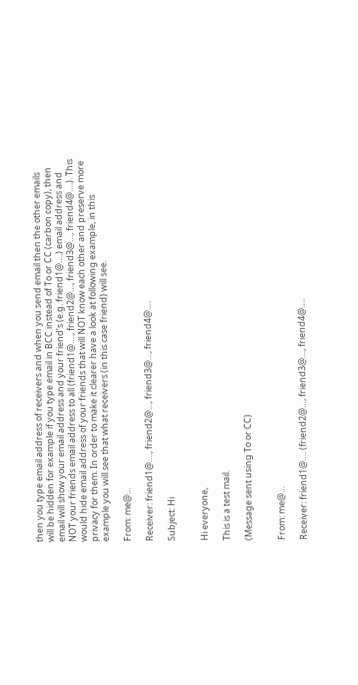then you type email address of receivers and when you send email then the other emails will be hidden for example if you type email in BCC instead of To or CC (carbon copy), then email will show your email address and your friend’s (e.g. friend1@….) email address and NOT your friends email address to all (friend1@…., friend2@…, friend3@…, friend4@….). This would hide email address of your friends that will NOT know each other and preserve more privacy for them. In order to make it clearer have a look at following example, in this example you will see that what receivers (in this case friend) will see.

From: me@…

Receiver: friend1@…., friend2@…, friend3@…, friend4@….

Subject: Hi


Hi everyone,

This is a test mail.

(Message sent using To or CC)


From: me@…

Receiver: friend1@…. (friend2@…, friend3@…, friend4@….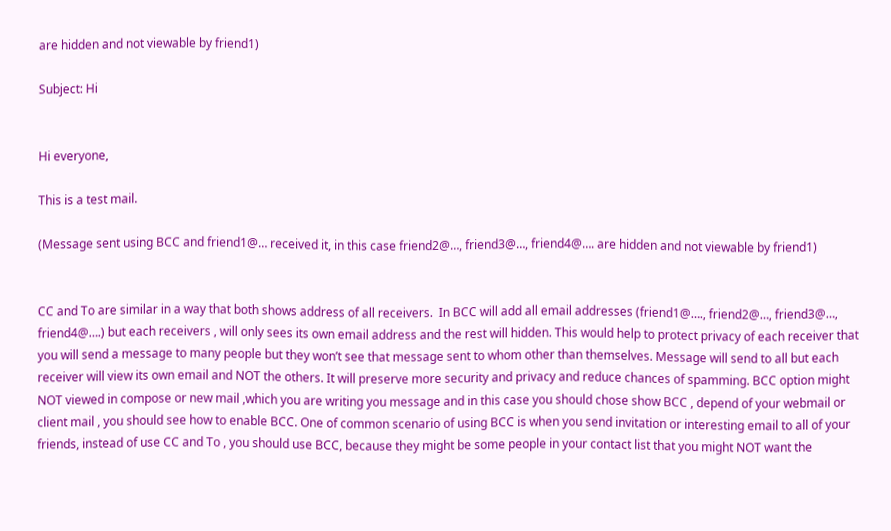are hidden and not viewable by friend1)

Subject: Hi


Hi everyone,

This is a test mail.

(Message sent using BCC and friend1@… received it, in this case friend2@…, friend3@…, friend4@…. are hidden and not viewable by friend1)


CC and To are similar in a way that both shows address of all receivers.  In BCC will add all email addresses (friend1@…., friend2@…, friend3@…, friend4@….) but each receivers , will only sees its own email address and the rest will hidden. This would help to protect privacy of each receiver that you will send a message to many people but they won’t see that message sent to whom other than themselves. Message will send to all but each receiver will view its own email and NOT the others. It will preserve more security and privacy and reduce chances of spamming. BCC option might NOT viewed in compose or new mail ,which you are writing you message and in this case you should chose show BCC , depend of your webmail or client mail , you should see how to enable BCC. One of common scenario of using BCC is when you send invitation or interesting email to all of your friends, instead of use CC and To , you should use BCC, because they might be some people in your contact list that you might NOT want the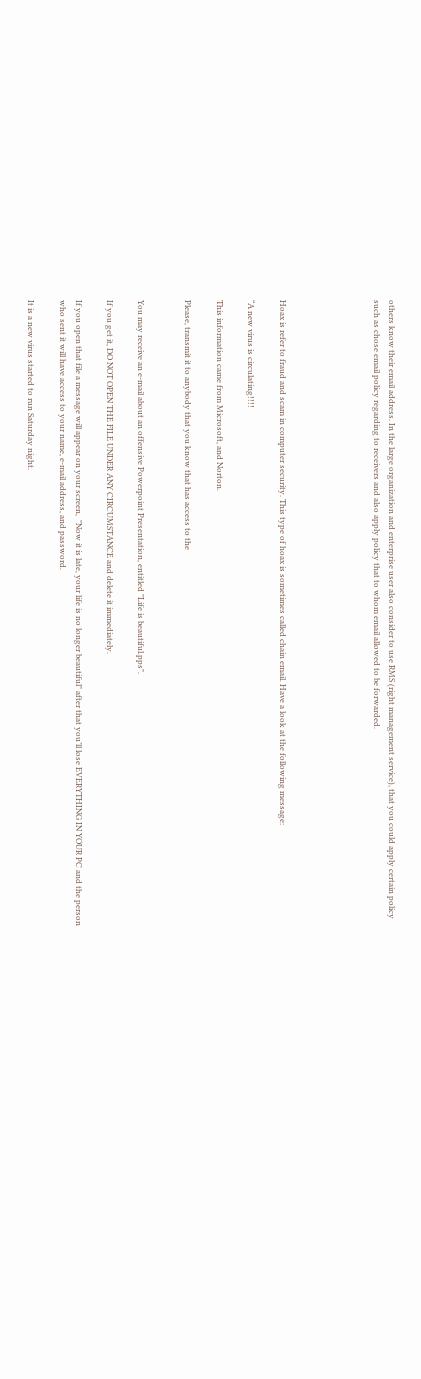others know their email address. In the large organization and enterprise user also consider to use RMS (right management service), that you could apply certain policy such as chose email policy regarding to receivers and also apply policy that to whom email allowed to be forwarded.





Hoax is refer to fraud and scam in computer security. This type of hoax is sometimes called chain email. Have a look at the following message:

“A new virus is circulating!!!!

This information came from Microsoft, and Norton.

Please, transmit it to anybody that you know that has access to the


You may receive an e-mail about an offensive Powerpoint Presentation, entitled "Life is beautiful.pps".

If you get it, DO NOT OPEN THE FILE UNDER ANY CIRCUMSTANCE and delete it immediately.

If you open that file a message will appear on your screen,  "Now it is late, your life is no longer beautiful" after that you’ll lose EVERYTHING IN YOUR PC and the person who sent it will have access to your name, e-mail address, and password.

It is a new virus started to run Saturday night.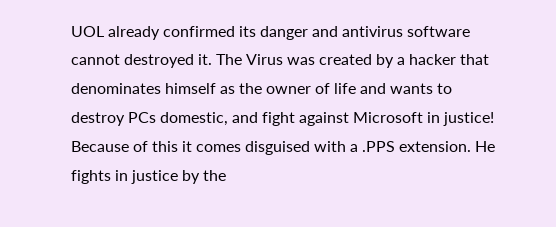UOL already confirmed its danger and antivirus software cannot destroyed it. The Virus was created by a hacker that denominates himself as the owner of life and wants to destroy PCs domestic, and fight against Microsoft in justice! Because of this it comes disguised with a .PPS extension. He fights in justice by the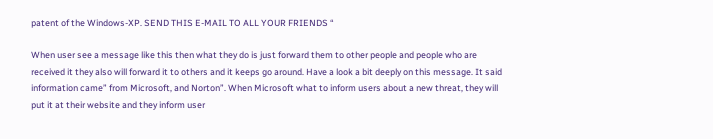patent of the Windows-XP. SEND THIS E-MAIL TO ALL YOUR FRIENDS “

When user see a message like this then what they do is just forward them to other people and people who are received it they also will forward it to others and it keeps go around. Have a look a bit deeply on this message. It said information came” from Microsoft, and Norton”. When Microsoft what to inform users about a new threat, they will put it at their website and they inform user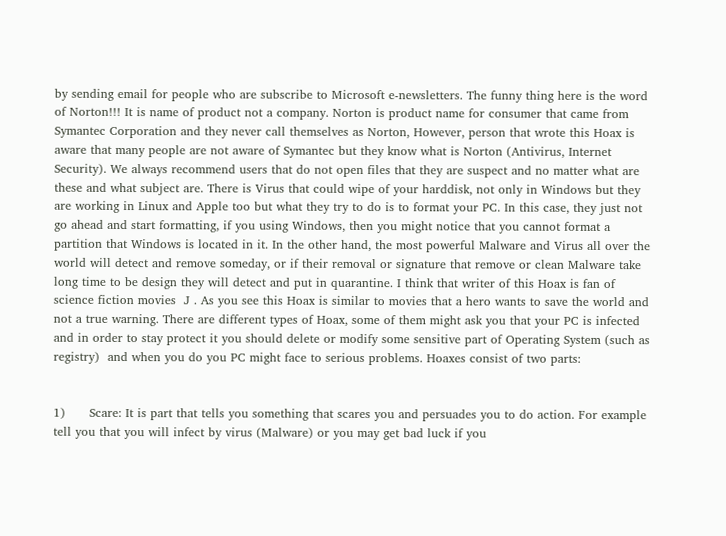by sending email for people who are subscribe to Microsoft e-newsletters. The funny thing here is the word of Norton!!! It is name of product not a company. Norton is product name for consumer that came from Symantec Corporation and they never call themselves as Norton, However, person that wrote this Hoax is aware that many people are not aware of Symantec but they know what is Norton (Antivirus, Internet Security). We always recommend users that do not open files that they are suspect and no matter what are these and what subject are. There is Virus that could wipe of your harddisk, not only in Windows but they are working in Linux and Apple too but what they try to do is to format your PC. In this case, they just not go ahead and start formatting, if you using Windows, then you might notice that you cannot format a partition that Windows is located in it. In the other hand, the most powerful Malware and Virus all over the world will detect and remove someday, or if their removal or signature that remove or clean Malware take long time to be design they will detect and put in quarantine. I think that writer of this Hoax is fan of science fiction movies  J . As you see this Hoax is similar to movies that a hero wants to save the world and not a true warning. There are different types of Hoax, some of them might ask you that your PC is infected and in order to stay protect it you should delete or modify some sensitive part of Operating System (such as registry)  and when you do you PC might face to serious problems. Hoaxes consist of two parts:


1)      Scare: It is part that tells you something that scares you and persuades you to do action. For example tell you that you will infect by virus (Malware) or you may get bad luck if you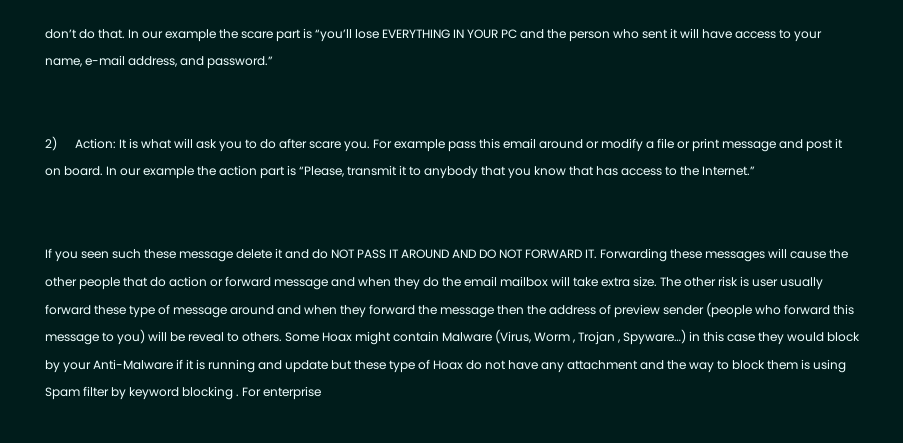don’t do that. In our example the scare part is “you’ll lose EVERYTHING IN YOUR PC and the person who sent it will have access to your name, e-mail address, and password.”


2)      Action: It is what will ask you to do after scare you. For example pass this email around or modify a file or print message and post it on board. In our example the action part is “Please, transmit it to anybody that you know that has access to the Internet.”


If you seen such these message delete it and do NOT PASS IT AROUND AND DO NOT FORWARD IT. Forwarding these messages will cause the other people that do action or forward message and when they do the email mailbox will take extra size. The other risk is user usually forward these type of message around and when they forward the message then the address of preview sender (people who forward this message to you) will be reveal to others. Some Hoax might contain Malware (Virus, Worm , Trojan , Spyware…) in this case they would block by your Anti-Malware if it is running and update but these type of Hoax do not have any attachment and the way to block them is using Spam filter by keyword blocking . For enterprise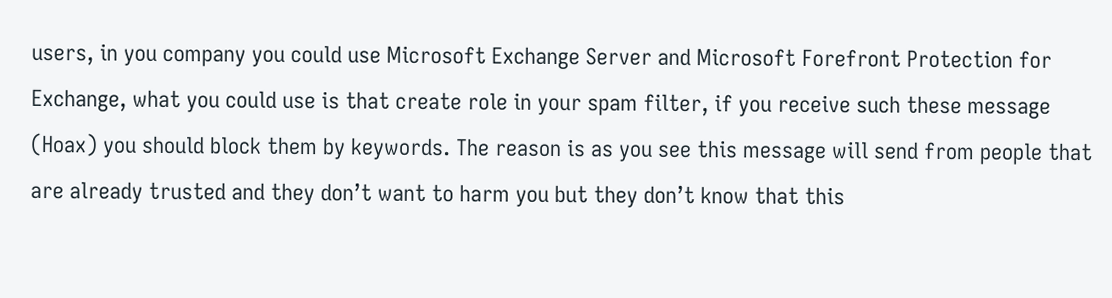users, in you company you could use Microsoft Exchange Server and Microsoft Forefront Protection for Exchange, what you could use is that create role in your spam filter, if you receive such these message (Hoax) you should block them by keywords. The reason is as you see this message will send from people that are already trusted and they don’t want to harm you but they don’t know that this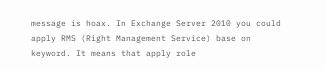message is hoax. In Exchange Server 2010 you could apply RMS (Right Management Service) base on keyword. It means that apply role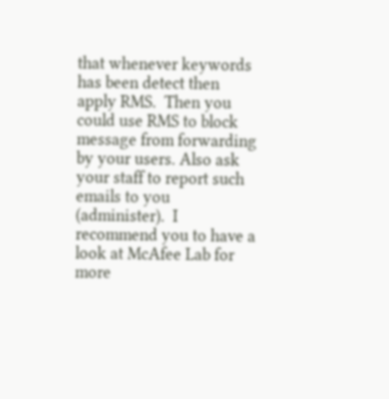that whenever keywords has been detect then apply RMS.  Then you could use RMS to block message from forwarding by your users. Also ask your staff to report such emails to you (administer).  I recommend you to have a look at McAfee Lab for more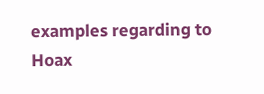examples regarding to Hoax